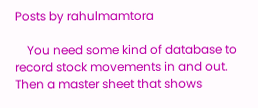Posts by rahulmamtora

    You need some kind of database to record stock movements in and out. Then a master sheet that shows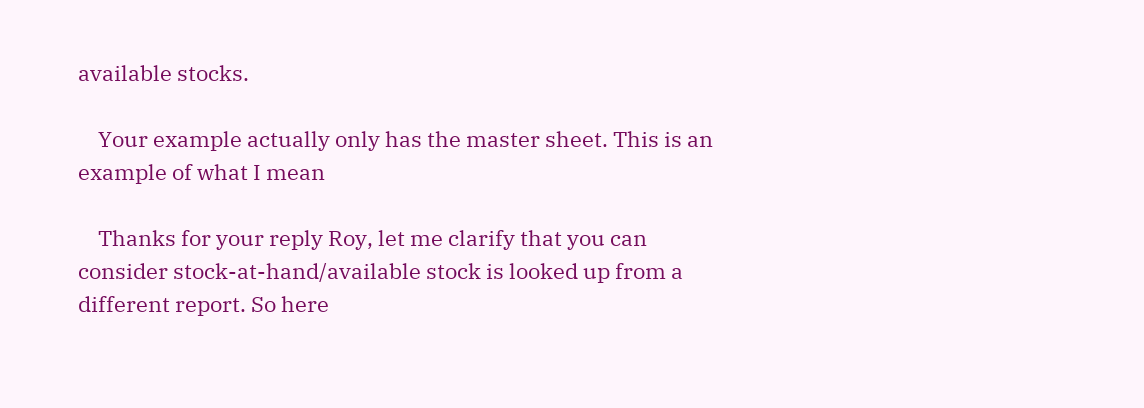available stocks.

    Your example actually only has the master sheet. This is an example of what I mean

    Thanks for your reply Roy, let me clarify that you can consider stock-at-hand/available stock is looked up from a different report. So here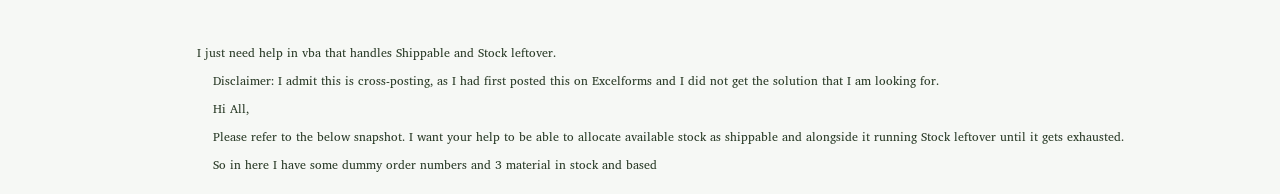I just need help in vba that handles Shippable and Stock leftover.

    Disclaimer: I admit this is cross-posting, as I had first posted this on Excelforms and I did not get the solution that I am looking for.

    Hi All,

    Please refer to the below snapshot. I want your help to be able to allocate available stock as shippable and alongside it running Stock leftover until it gets exhausted.

    So in here I have some dummy order numbers and 3 material in stock and based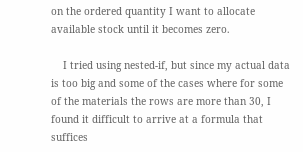on the ordered quantity I want to allocate available stock until it becomes zero.

    I tried using nested-if, but since my actual data is too big and some of the cases where for some of the materials the rows are more than 30, I found it difficult to arrive at a formula that suffices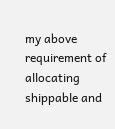my above requirement of allocating shippable and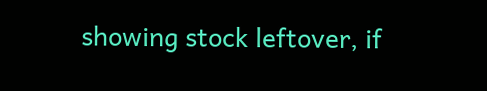showing stock leftover, if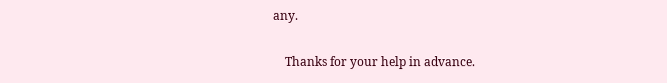any.

    Thanks for your help in advance.